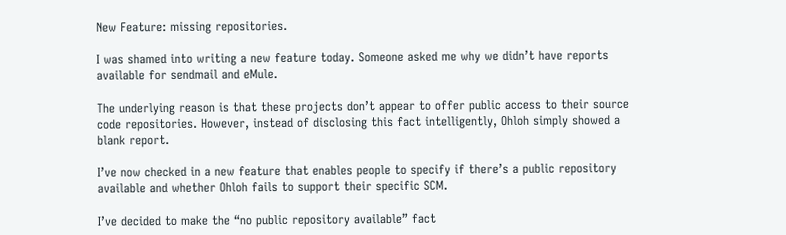New Feature: missing repositories.

I was shamed into writing a new feature today. Someone asked me why we didn’t have reports available for sendmail and eMule.

The underlying reason is that these projects don’t appear to offer public access to their source code repositories. However, instead of disclosing this fact intelligently, Ohloh simply showed a blank report.

I’ve now checked in a new feature that enables people to specify if there’s a public repository available and whether Ohloh fails to support their specific SCM.

I’ve decided to make the “no public repository available” fact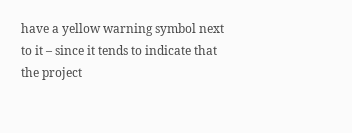have a yellow warning symbol next to it – since it tends to indicate that the project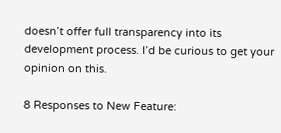doesn’t offer full transparency into its development process. I’d be curious to get your opinion on this.

8 Responses to New Feature: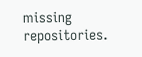missing repositories.